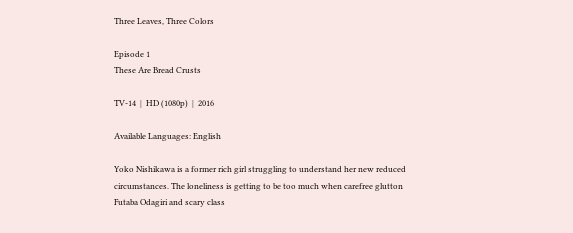Three Leaves, Three Colors

Episode 1
These Are Bread Crusts

TV-14  |  HD (1080p)  |  2016

Available Languages: English

Yoko Nishikawa is a former rich girl struggling to understand her new reduced circumstances. The loneliness is getting to be too much when carefree glutton Futaba Odagiri and scary class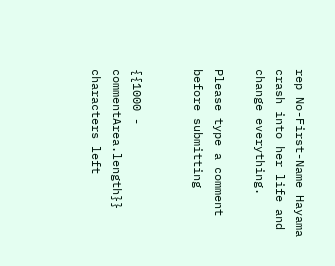rep No-First-Name Hayama crash into her life and change everything.

Please type a comment before submitting


{{1000 - commentArea.length}} characters left